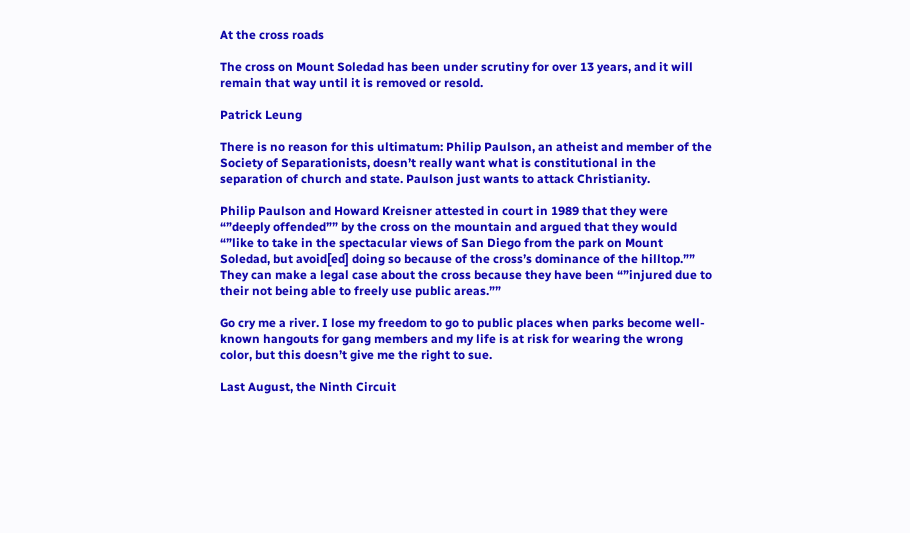At the cross roads

The cross on Mount Soledad has been under scrutiny for over 13 years, and it will remain that way until it is removed or resold.

Patrick Leung

There is no reason for this ultimatum: Philip Paulson, an atheist and member of the Society of Separationists, doesn’t really want what is constitutional in the separation of church and state. Paulson just wants to attack Christianity.

Philip Paulson and Howard Kreisner attested in court in 1989 that they were “”deeply offended”” by the cross on the mountain and argued that they would “”like to take in the spectacular views of San Diego from the park on Mount Soledad, but avoid[ed] doing so because of the cross’s dominance of the hilltop.”” They can make a legal case about the cross because they have been “”injured due to their not being able to freely use public areas.””

Go cry me a river. I lose my freedom to go to public places when parks become well-known hangouts for gang members and my life is at risk for wearing the wrong color, but this doesn’t give me the right to sue.

Last August, the Ninth Circuit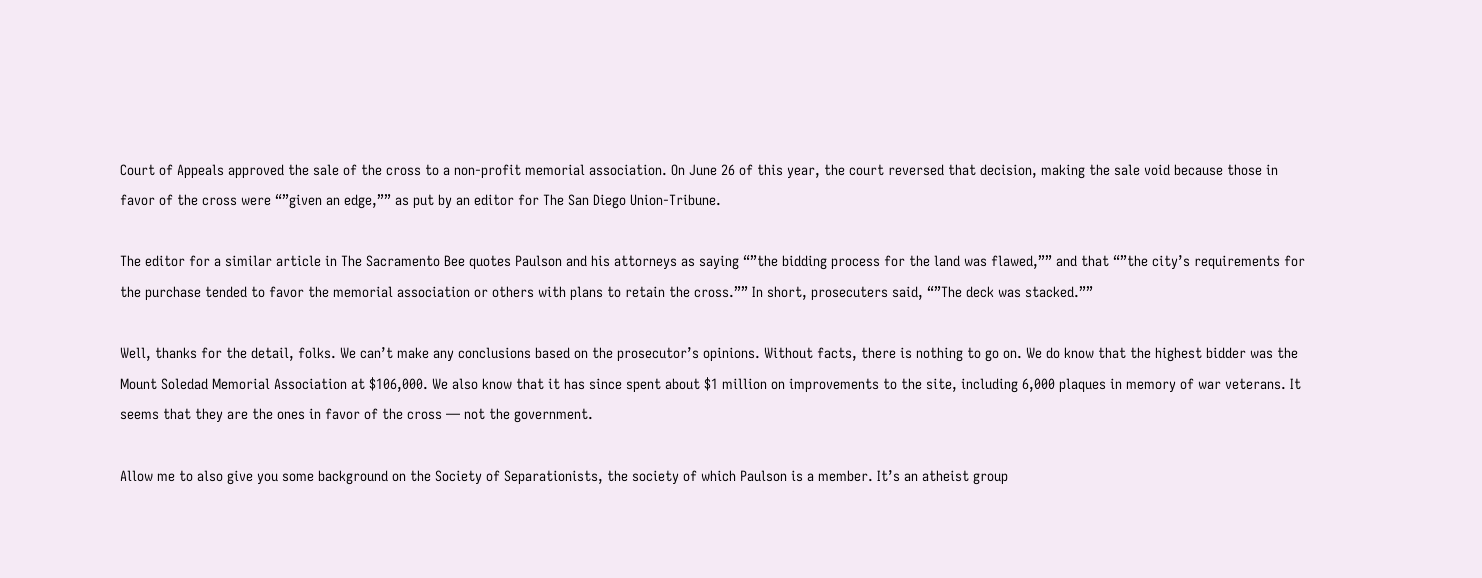Court of Appeals approved the sale of the cross to a non-profit memorial association. On June 26 of this year, the court reversed that decision, making the sale void because those in favor of the cross were “”given an edge,”” as put by an editor for The San Diego Union-Tribune.

The editor for a similar article in The Sacramento Bee quotes Paulson and his attorneys as saying “”the bidding process for the land was flawed,”” and that “”the city’s requirements for the purchase tended to favor the memorial association or others with plans to retain the cross.”” In short, prosecuters said, “”The deck was stacked.””

Well, thanks for the detail, folks. We can’t make any conclusions based on the prosecutor’s opinions. Without facts, there is nothing to go on. We do know that the highest bidder was the Mount Soledad Memorial Association at $106,000. We also know that it has since spent about $1 million on improvements to the site, including 6,000 plaques in memory of war veterans. It seems that they are the ones in favor of the cross — not the government.

Allow me to also give you some background on the Society of Separationists, the society of which Paulson is a member. It’s an atheist group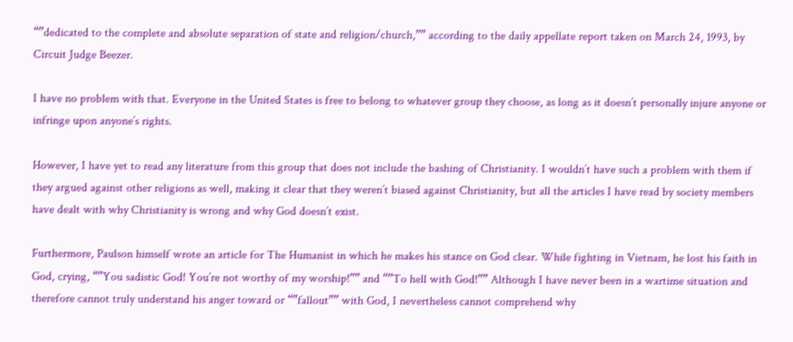“”dedicated to the complete and absolute separation of state and religion/church,”” according to the daily appellate report taken on March 24, 1993, by Circuit Judge Beezer.

I have no problem with that. Everyone in the United States is free to belong to whatever group they choose, as long as it doesn’t personally injure anyone or infringe upon anyone’s rights.

However, I have yet to read any literature from this group that does not include the bashing of Christianity. I wouldn’t have such a problem with them if they argued against other religions as well, making it clear that they weren’t biased against Christianity, but all the articles I have read by society members have dealt with why Christianity is wrong and why God doesn’t exist.

Furthermore, Paulson himself wrote an article for The Humanist in which he makes his stance on God clear. While fighting in Vietnam, he lost his faith in God, crying, “”You sadistic God! You’re not worthy of my worship!”” and “”To hell with God!”” Although I have never been in a wartime situation and therefore cannot truly understand his anger toward or “”fallout”” with God, I nevertheless cannot comprehend why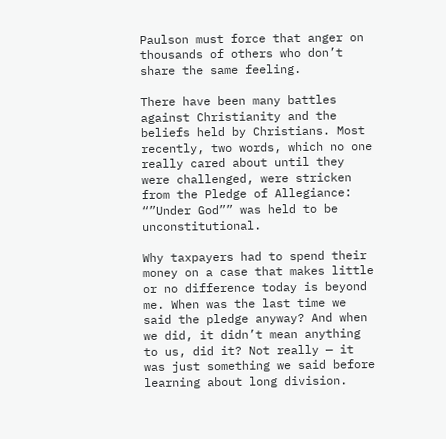Paulson must force that anger on thousands of others who don’t share the same feeling.

There have been many battles against Christianity and the beliefs held by Christians. Most recently, two words, which no one really cared about until they were challenged, were stricken from the Pledge of Allegiance: “”Under God”” was held to be unconstitutional.

Why taxpayers had to spend their money on a case that makes little or no difference today is beyond me. When was the last time we said the pledge anyway? And when we did, it didn’t mean anything to us, did it? Not really — it was just something we said before learning about long division.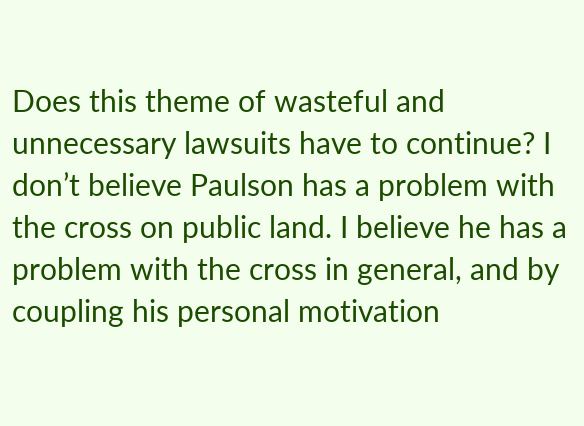Does this theme of wasteful and unnecessary lawsuits have to continue? I don’t believe Paulson has a problem with the cross on public land. I believe he has a problem with the cross in general, and by coupling his personal motivation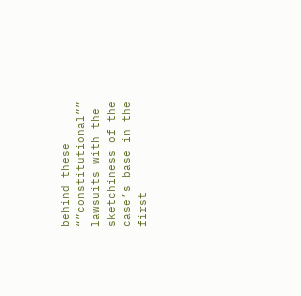behind these “”constitutional”” lawsuits with the sketchiness of the case’s base in the first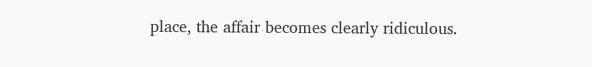place, the affair becomes clearly ridiculous.